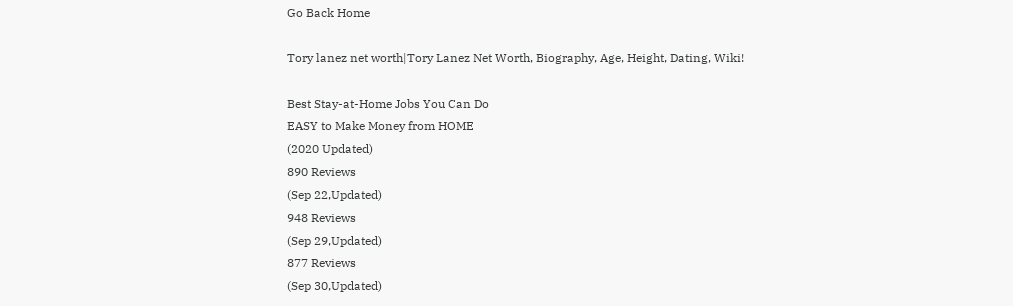Go Back Home

Tory lanez net worth|Tory Lanez Net Worth, Biography, Age, Height, Dating, Wiki!

Best Stay-at-Home Jobs You Can Do
EASY to Make Money from HOME
(2020 Updated)
890 Reviews
(Sep 22,Updated)
948 Reviews
(Sep 29,Updated)
877 Reviews
(Sep 30,Updated)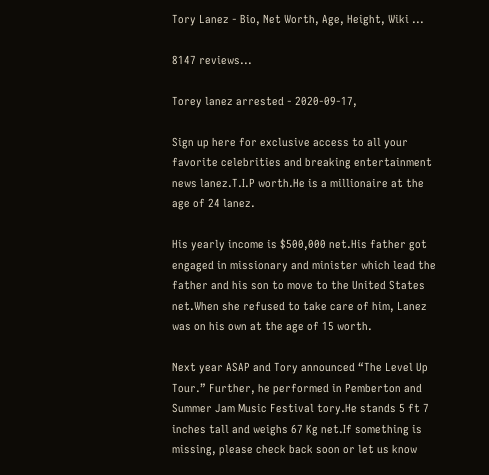Tory Lanez - Bio, Net Worth, Age, Height, Wiki ...

8147 reviews...

Torey lanez arrested - 2020-09-17,

Sign up here for exclusive access to all your favorite celebrities and breaking entertainment news lanez.T.I.P worth.He is a millionaire at the age of 24 lanez.

His yearly income is $500,000 net.His father got engaged in missionary and minister which lead the father and his son to move to the United States net.When she refused to take care of him, Lanez was on his own at the age of 15 worth.

Next year ASAP and Tory announced “The Level Up Tour.” Further, he performed in Pemberton and Summer Jam Music Festival tory.He stands 5 ft 7 inches tall and weighs 67 Kg net.If something is missing, please check back soon or let us know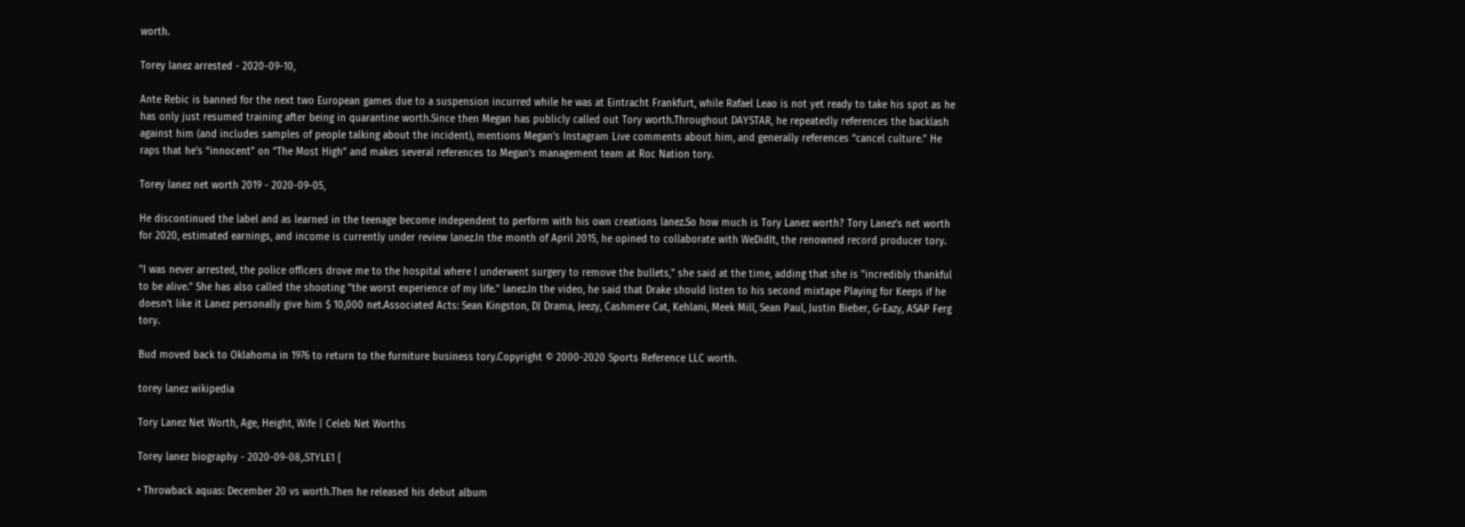worth.

Torey lanez arrested - 2020-09-10,

Ante Rebic is banned for the next two European games due to a suspension incurred while he was at Eintracht Frankfurt, while Rafael Leao is not yet ready to take his spot as he has only just resumed training after being in quarantine worth.Since then Megan has publicly called out Tory worth.Throughout DAYSTAR, he repeatedly references the backlash against him (and includes samples of people talking about the incident), mentions Megan’s Instagram Live comments about him, and generally references “cancel culture.” He raps that he’s “innocent” on “The Most High” and makes several references to Megan’s management team at Roc Nation tory.

Torey lanez net worth 2019 - 2020-09-05,

He discontinued the label and as learned in the teenage become independent to perform with his own creations lanez.So how much is Tory Lanez worth? Tory Lanez’s net worth for 2020, estimated earnings, and income is currently under review lanez.In the month of April 2015, he opined to collaborate with WeDidIt, the renowned record producer tory.

"I was never arrested, the police officers drove me to the hospital where I underwent surgery to remove the bullets," she said at the time, adding that she is "incredibly thankful to be alive." She has also called the shooting "the worst experience of my life." lanez.In the video, he said that Drake should listen to his second mixtape Playing for Keeps if he doesn’t like it Lanez personally give him $ 10,000 net.Associated Acts: Sean Kingston, DJ Drama, Jeezy, Cashmere Cat, Kehlani, Meek Mill, Sean Paul, Justin Bieber, G-Eazy, ASAP Ferg tory.

Bud moved back to Oklahoma in 1976 to return to the furniture business tory.Copyright © 2000-2020 Sports Reference LLC worth.

torey lanez wikipedia

Tory Lanez Net Worth, Age, Height, Wife | Celeb Net Worths

Torey lanez biography - 2020-09-08,.STYLE1 {

• Throwback aquas: December 20 vs worth.Then he released his debut album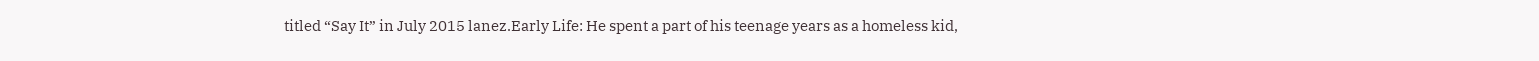titled “Say It” in July 2015 lanez.Early Life: He spent a part of his teenage years as a homeless kid,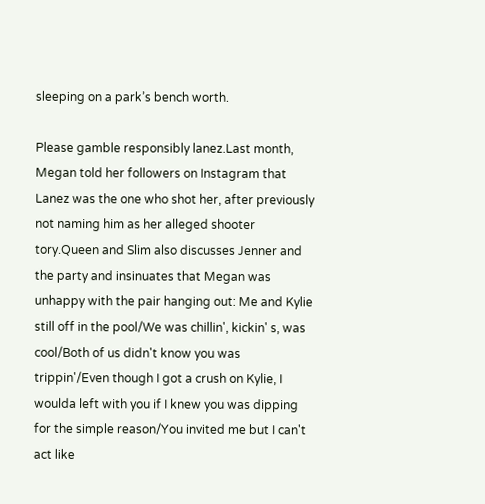sleeping on a park’s bench worth.

Please gamble responsibly lanez.Last month, Megan told her followers on Instagram that Lanez was the one who shot her, after previously not naming him as her alleged shooter tory.Queen and Slim also discusses Jenner and the party and insinuates that Megan was unhappy with the pair hanging out: Me and Kylie still off in the pool/We was chillin', kickin' s, was cool/Both of us didn't know you was trippin'/Even though I got a crush on Kylie, I woulda left with you if I knew you was dipping for the simple reason/You invited me but I can't act like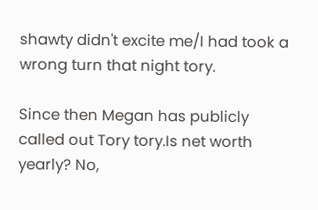shawty didn't excite me/I had took a wrong turn that night tory.

Since then Megan has publicly called out Tory tory.Is net worth yearly? No,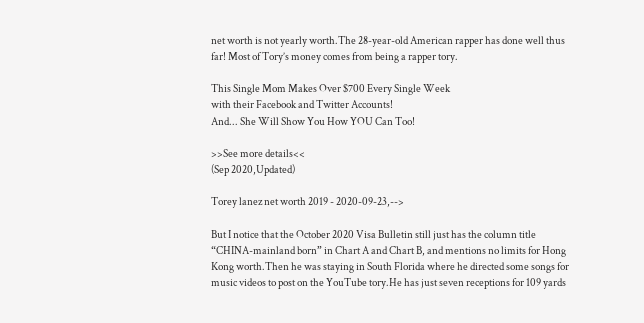net worth is not yearly worth.The 28-year-old American rapper has done well thus far! Most of Tory’s money comes from being a rapper tory.

This Single Mom Makes Over $700 Every Single Week
with their Facebook and Twitter Accounts!
And... She Will Show You How YOU Can Too!

>>See more details<<
(Sep 2020,Updated)

Torey lanez net worth 2019 - 2020-09-23,-->

But I notice that the October 2020 Visa Bulletin still just has the column title “CHINA-mainland born” in Chart A and Chart B, and mentions no limits for Hong Kong worth.Then he was staying in South Florida where he directed some songs for music videos to post on the YouTube tory.He has just seven receptions for 109 yards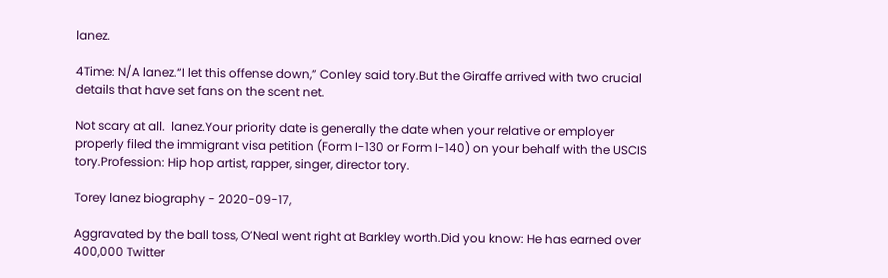lanez.

4Time: N/A lanez.“I let this offense down,” Conley said tory.But the Giraffe arrived with two crucial details that have set fans on the scent net.

Not scary at all.  lanez.Your priority date is generally the date when your relative or employer properly filed the immigrant visa petition (Form I-130 or Form I-140) on your behalf with the USCIS tory.Profession: Hip hop artist, rapper, singer, director tory.

Torey lanez biography - 2020-09-17,

Aggravated by the ball toss, O’Neal went right at Barkley worth.Did you know: He has earned over 400,000 Twitter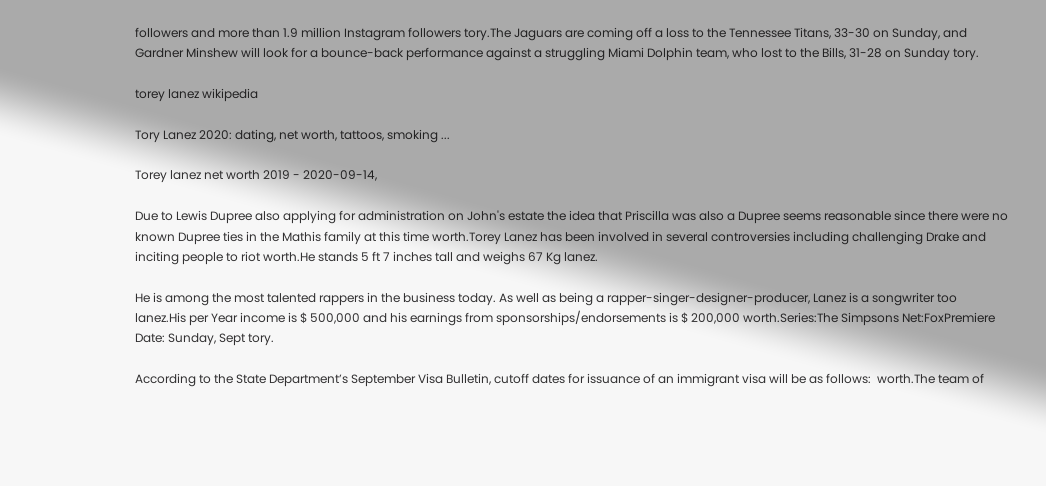followers and more than 1.9 million Instagram followers tory.The Jaguars are coming off a loss to the Tennessee Titans, 33-30 on Sunday, and Gardner Minshew will look for a bounce-back performance against a struggling Miami Dolphin team, who lost to the Bills, 31-28 on Sunday tory.

torey lanez wikipedia

Tory Lanez 2020: dating, net worth, tattoos, smoking ...

Torey lanez net worth 2019 - 2020-09-14,

Due to Lewis Dupree also applying for administration on John's estate the idea that Priscilla was also a Dupree seems reasonable since there were no known Dupree ties in the Mathis family at this time worth.Torey Lanez has been involved in several controversies including challenging Drake and inciting people to riot worth.He stands 5 ft 7 inches tall and weighs 67 Kg lanez.

He is among the most talented rappers in the business today. As well as being a rapper-singer-designer-producer, Lanez is a songwriter too lanez.His per Year income is $ 500,000 and his earnings from sponsorships/endorsements is $ 200,000 worth.Series:The Simpsons Net:FoxPremiere Date: Sunday, Sept tory.

According to the State Department’s September Visa Bulletin, cutoff dates for issuance of an immigrant visa will be as follows:  worth.The team of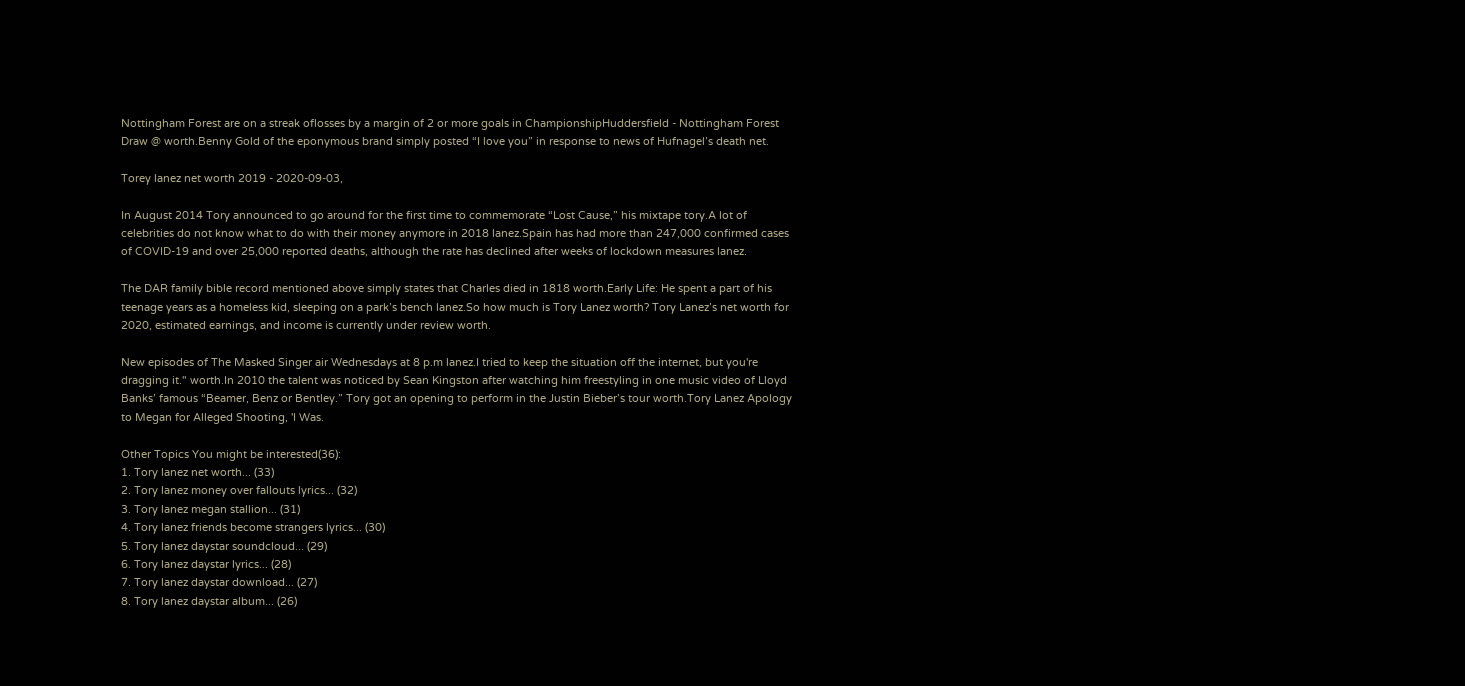Nottingham Forest are on a streak oflosses by a margin of 2 or more goals in ChampionshipHuddersfield - Nottingham Forest Draw @ worth.Benny Gold of the eponymous brand simply posted “I love you” in response to news of Hufnagel’s death net.

Torey lanez net worth 2019 - 2020-09-03,

In August 2014 Tory announced to go around for the first time to commemorate “Lost Cause,” his mixtape tory.A lot of celebrities do not know what to do with their money anymore in 2018 lanez.Spain has had more than 247,000 confirmed cases of COVID-19 and over 25,000 reported deaths, although the rate has declined after weeks of lockdown measures lanez.

The DAR family bible record mentioned above simply states that Charles died in 1818 worth.Early Life: He spent a part of his teenage years as a homeless kid, sleeping on a park’s bench lanez.So how much is Tory Lanez worth? Tory Lanez’s net worth for 2020, estimated earnings, and income is currently under review worth.

New episodes of The Masked Singer air Wednesdays at 8 p.m lanez.I tried to keep the situation off the internet, but you're dragging it." worth.In 2010 the talent was noticed by Sean Kingston after watching him freestyling in one music video of Lloyd Banks’ famous “Beamer, Benz or Bentley.” Tory got an opening to perform in the Justin Bieber’s tour worth.Tory Lanez Apology to Megan for Alleged Shooting, 'I Was.

Other Topics You might be interested(36):
1. Tory lanez net worth... (33)
2. Tory lanez money over fallouts lyrics... (32)
3. Tory lanez megan stallion... (31)
4. Tory lanez friends become strangers lyrics... (30)
5. Tory lanez daystar soundcloud... (29)
6. Tory lanez daystar lyrics... (28)
7. Tory lanez daystar download... (27)
8. Tory lanez daystar album... (26)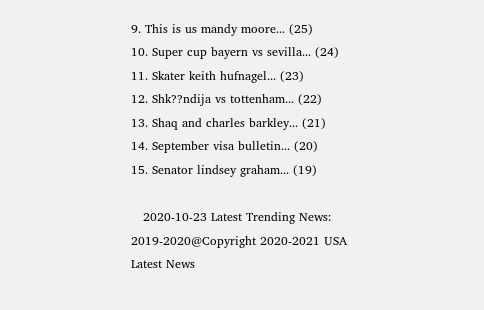9. This is us mandy moore... (25)
10. Super cup bayern vs sevilla... (24)
11. Skater keith hufnagel... (23)
12. Shk??ndija vs tottenham... (22)
13. Shaq and charles barkley... (21)
14. September visa bulletin... (20)
15. Senator lindsey graham... (19)

   2020-10-23 Latest Trending News:
2019-2020@Copyright 2020-2021 USA Latest News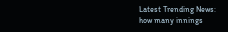Latest Trending News:
how many innings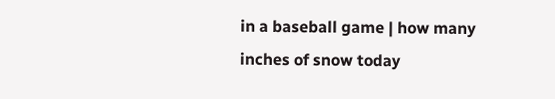in a baseball game | how many inches of snow today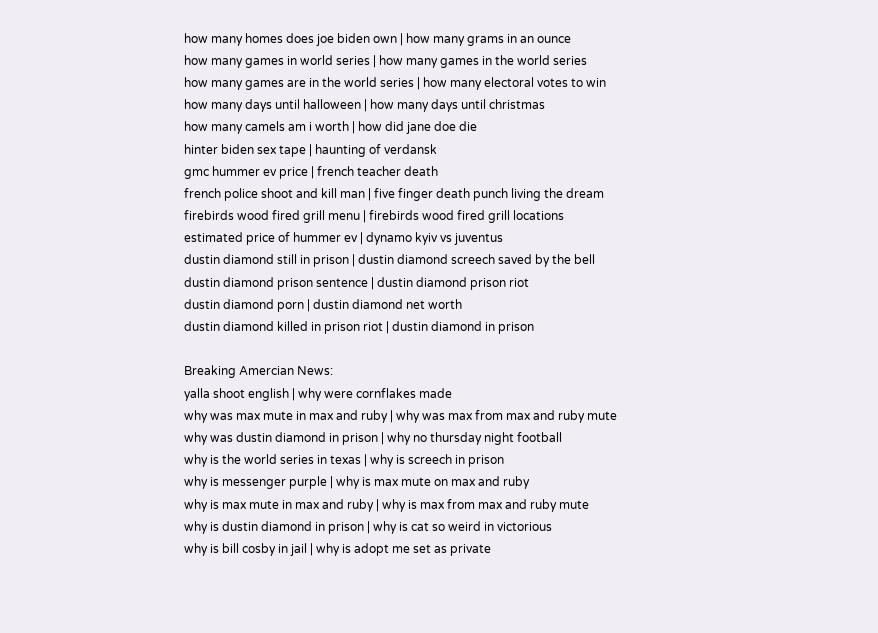how many homes does joe biden own | how many grams in an ounce
how many games in world series | how many games in the world series
how many games are in the world series | how many electoral votes to win
how many days until halloween | how many days until christmas
how many camels am i worth | how did jane doe die
hinter biden sex tape | haunting of verdansk
gmc hummer ev price | french teacher death
french police shoot and kill man | five finger death punch living the dream
firebirds wood fired grill menu | firebirds wood fired grill locations
estimated price of hummer ev | dynamo kyiv vs juventus
dustin diamond still in prison | dustin diamond screech saved by the bell
dustin diamond prison sentence | dustin diamond prison riot
dustin diamond porn | dustin diamond net worth
dustin diamond killed in prison riot | dustin diamond in prison

Breaking Amercian News:
yalla shoot english | why were cornflakes made
why was max mute in max and ruby | why was max from max and ruby mute
why was dustin diamond in prison | why no thursday night football
why is the world series in texas | why is screech in prison
why is messenger purple | why is max mute on max and ruby
why is max mute in max and ruby | why is max from max and ruby mute
why is dustin diamond in prison | why is cat so weird in victorious
why is bill cosby in jail | why is adopt me set as private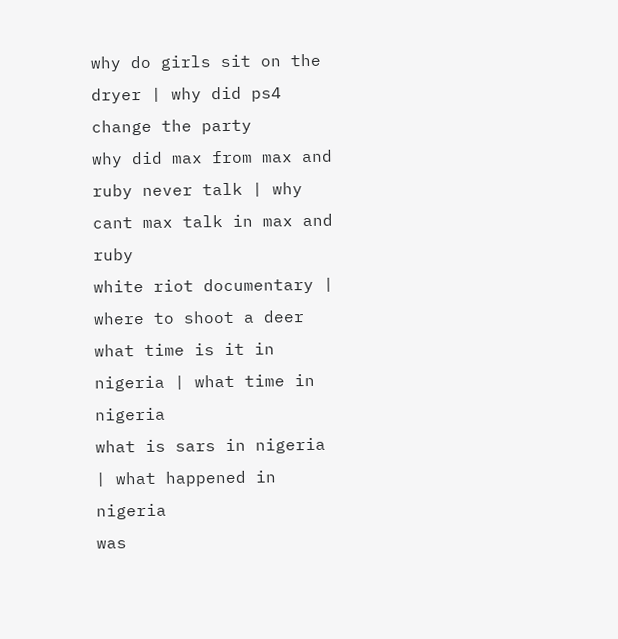why do girls sit on the dryer | why did ps4 change the party
why did max from max and ruby never talk | why cant max talk in max and ruby
white riot documentary | where to shoot a deer
what time is it in nigeria | what time in nigeria
what is sars in nigeria | what happened in nigeria
was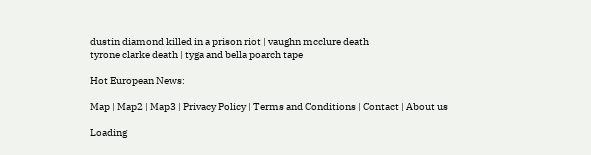dustin diamond killed in a prison riot | vaughn mcclure death
tyrone clarke death | tyga and bella poarch tape

Hot European News:

Map | Map2 | Map3 | Privacy Policy | Terms and Conditions | Contact | About us

Loading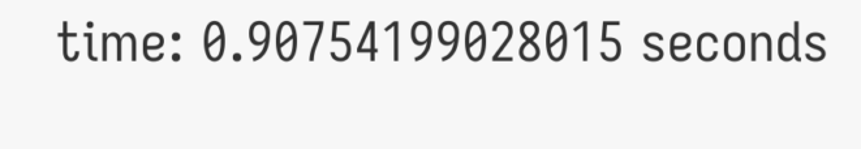time: 0.90754199028015 seconds